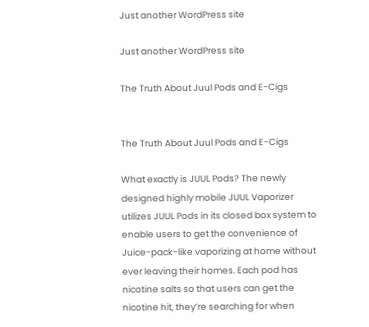Just another WordPress site

Just another WordPress site

The Truth About Juul Pods and E-Cigs


The Truth About Juul Pods and E-Cigs

What exactly is JUUL Pods? The newly designed highly mobile JUUL Vaporizer utilizes JUUL Pods in its closed box system to enable users to get the convenience of Juice-pack-like vaporizing at home without ever leaving their homes. Each pod has nicotine salts so that users can get the nicotine hit, they’re searching for when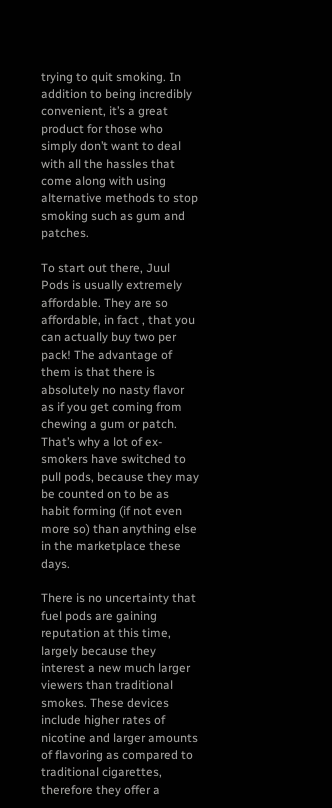trying to quit smoking. In addition to being incredibly convenient, it’s a great product for those who simply don’t want to deal with all the hassles that come along with using alternative methods to stop smoking such as gum and patches.

To start out there, Juul Pods is usually extremely affordable. They are so affordable, in fact , that you can actually buy two per pack! The advantage of them is that there is absolutely no nasty flavor as if you get coming from chewing a gum or patch. That’s why a lot of ex-smokers have switched to pull pods, because they may be counted on to be as habit forming (if not even more so) than anything else in the marketplace these days.

There is no uncertainty that fuel pods are gaining reputation at this time, largely because they interest a new much larger viewers than traditional smokes. These devices include higher rates of nicotine and larger amounts of flavoring as compared to traditional cigarettes, therefore they offer a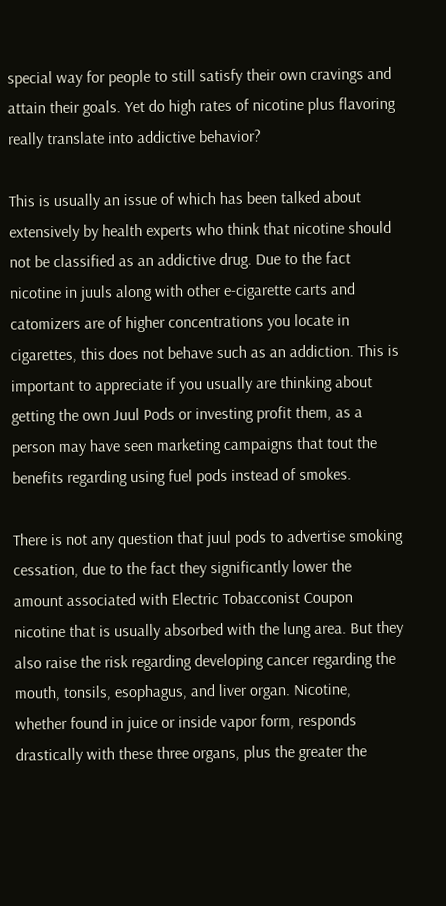special way for people to still satisfy their own cravings and attain their goals. Yet do high rates of nicotine plus flavoring really translate into addictive behavior?

This is usually an issue of which has been talked about extensively by health experts who think that nicotine should not be classified as an addictive drug. Due to the fact nicotine in juuls along with other e-cigarette carts and catomizers are of higher concentrations you locate in cigarettes, this does not behave such as an addiction. This is important to appreciate if you usually are thinking about getting the own Juul Pods or investing profit them, as a person may have seen marketing campaigns that tout the benefits regarding using fuel pods instead of smokes.

There is not any question that juul pods to advertise smoking cessation, due to the fact they significantly lower the amount associated with Electric Tobacconist Coupon nicotine that is usually absorbed with the lung area. But they also raise the risk regarding developing cancer regarding the mouth, tonsils, esophagus, and liver organ. Nicotine, whether found in juice or inside vapor form, responds drastically with these three organs, plus the greater the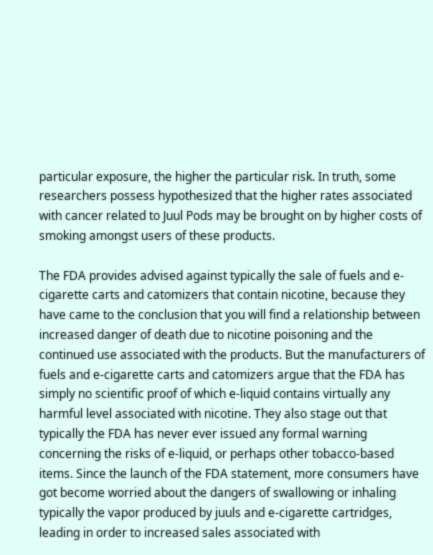particular exposure, the higher the particular risk. In truth, some researchers possess hypothesized that the higher rates associated with cancer related to Juul Pods may be brought on by higher costs of smoking amongst users of these products.

The FDA provides advised against typically the sale of fuels and e-cigarette carts and catomizers that contain nicotine, because they have came to the conclusion that you will find a relationship between increased danger of death due to nicotine poisoning and the continued use associated with the products. But the manufacturers of fuels and e-cigarette carts and catomizers argue that the FDA has simply no scientific proof of which e-liquid contains virtually any harmful level associated with nicotine. They also stage out that typically the FDA has never ever issued any formal warning concerning the risks of e-liquid, or perhaps other tobacco-based items. Since the launch of the FDA statement, more consumers have got become worried about the dangers of swallowing or inhaling typically the vapor produced by juuls and e-cigarette cartridges, leading in order to increased sales associated with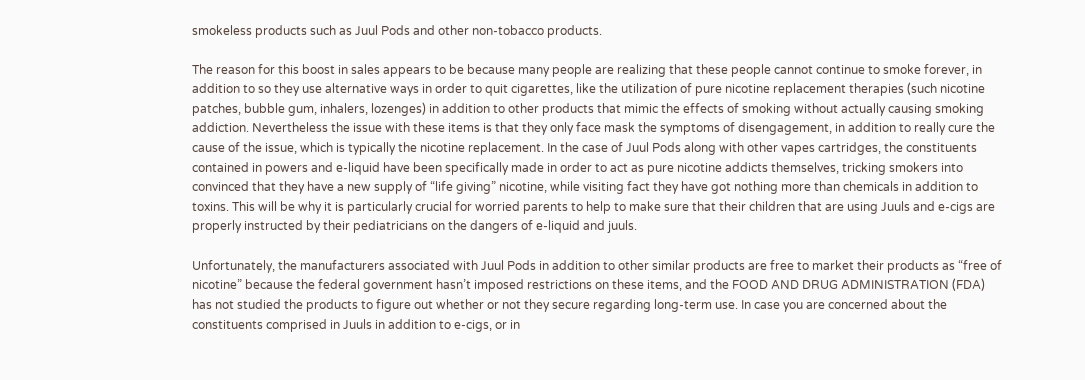smokeless products such as Juul Pods and other non-tobacco products.

The reason for this boost in sales appears to be because many people are realizing that these people cannot continue to smoke forever, in addition to so they use alternative ways in order to quit cigarettes, like the utilization of pure nicotine replacement therapies (such nicotine patches, bubble gum, inhalers, lozenges) in addition to other products that mimic the effects of smoking without actually causing smoking addiction. Nevertheless the issue with these items is that they only face mask the symptoms of disengagement, in addition to really cure the cause of the issue, which is typically the nicotine replacement. In the case of Juul Pods along with other vapes cartridges, the constituents contained in powers and e-liquid have been specifically made in order to act as pure nicotine addicts themselves, tricking smokers into convinced that they have a new supply of “life giving” nicotine, while visiting fact they have got nothing more than chemicals in addition to toxins. This will be why it is particularly crucial for worried parents to help to make sure that their children that are using Juuls and e-cigs are properly instructed by their pediatricians on the dangers of e-liquid and juuls.

Unfortunately, the manufacturers associated with Juul Pods in addition to other similar products are free to market their products as “free of nicotine” because the federal government hasn’t imposed restrictions on these items, and the FOOD AND DRUG ADMINISTRATION (FDA) has not studied the products to figure out whether or not they secure regarding long-term use. In case you are concerned about the constituents comprised in Juuls in addition to e-cigs, or in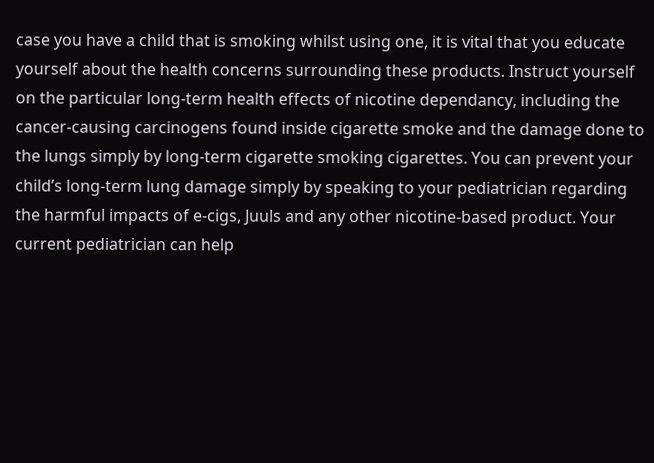case you have a child that is smoking whilst using one, it is vital that you educate yourself about the health concerns surrounding these products. Instruct yourself on the particular long-term health effects of nicotine dependancy, including the cancer-causing carcinogens found inside cigarette smoke and the damage done to the lungs simply by long-term cigarette smoking cigarettes. You can prevent your child’s long-term lung damage simply by speaking to your pediatrician regarding the harmful impacts of e-cigs, Juuls and any other nicotine-based product. Your current pediatrician can help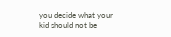you decide what your kid should not be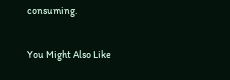consuming.

You Might Also Like